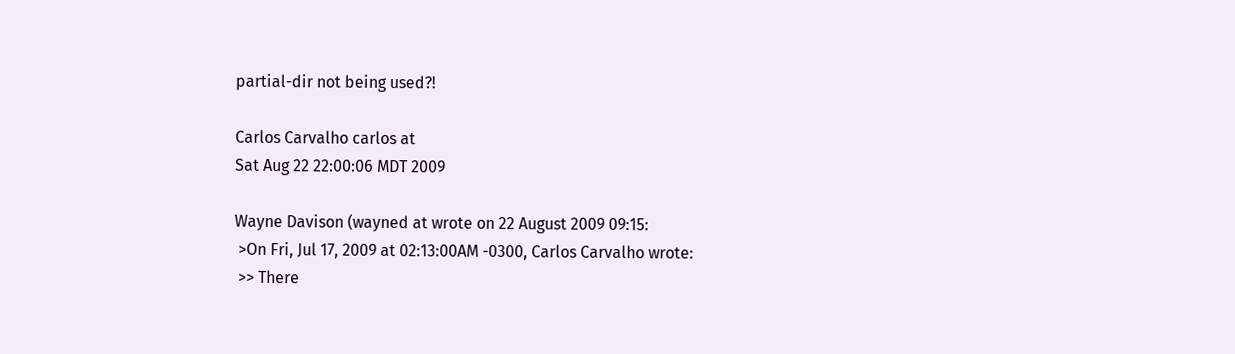partial-dir not being used?!

Carlos Carvalho carlos at
Sat Aug 22 22:00:06 MDT 2009

Wayne Davison (wayned at wrote on 22 August 2009 09:15:
 >On Fri, Jul 17, 2009 at 02:13:00AM -0300, Carlos Carvalho wrote:
 >> There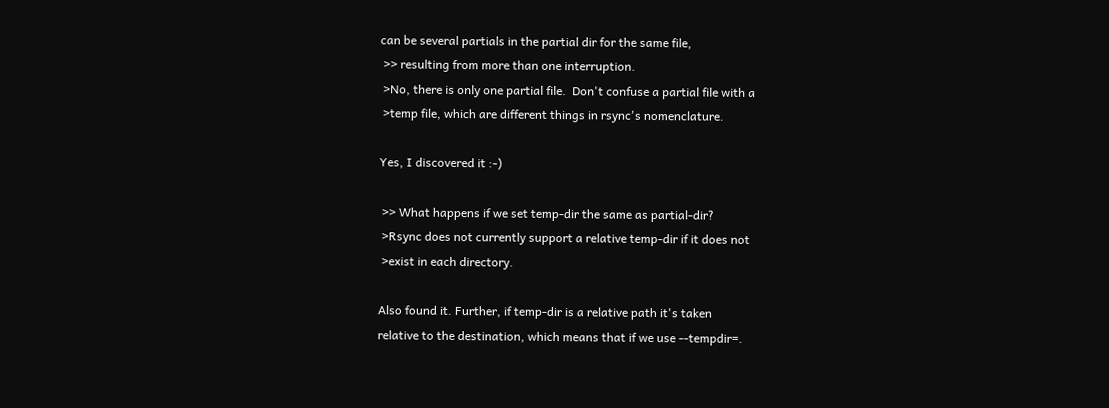can be several partials in the partial dir for the same file,
 >> resulting from more than one interruption.
 >No, there is only one partial file.  Don't confuse a partial file with a
 >temp file, which are different things in rsync's nomenclature.

Yes, I discovered it :-)

 >> What happens if we set temp-dir the same as partial-dir?
 >Rsync does not currently support a relative temp-dir if it does not
 >exist in each directory.

Also found it. Further, if temp-dir is a relative path it's taken
relative to the destination, which means that if we use --tempdir=.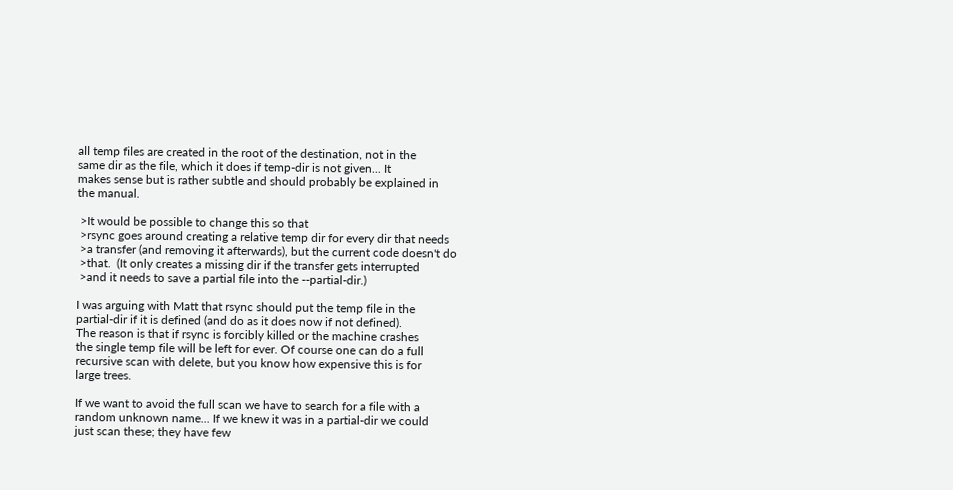all temp files are created in the root of the destination, not in the
same dir as the file, which it does if temp-dir is not given... It
makes sense but is rather subtle and should probably be explained in
the manual.

 >It would be possible to change this so that
 >rsync goes around creating a relative temp dir for every dir that needs
 >a transfer (and removing it afterwards), but the current code doesn't do
 >that.  (It only creates a missing dir if the transfer gets interrupted
 >and it needs to save a partial file into the --partial-dir.)

I was arguing with Matt that rsync should put the temp file in the
partial-dir if it is defined (and do as it does now if not defined).
The reason is that if rsync is forcibly killed or the machine crashes
the single temp file will be left for ever. Of course one can do a full
recursive scan with delete, but you know how expensive this is for
large trees.

If we want to avoid the full scan we have to search for a file with a
random unknown name... If we knew it was in a partial-dir we could
just scan these; they have few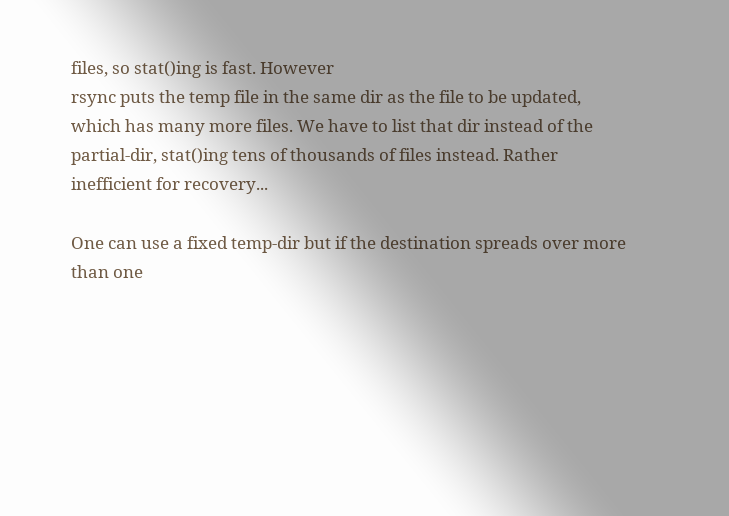files, so stat()ing is fast. However
rsync puts the temp file in the same dir as the file to be updated,
which has many more files. We have to list that dir instead of the
partial-dir, stat()ing tens of thousands of files instead. Rather
inefficient for recovery...

One can use a fixed temp-dir but if the destination spreads over more
than one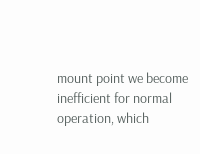mount point we become inefficient for normal operation, which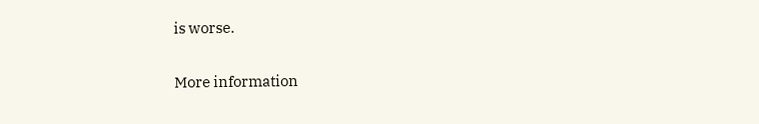is worse.

More information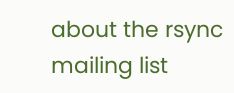about the rsync mailing list